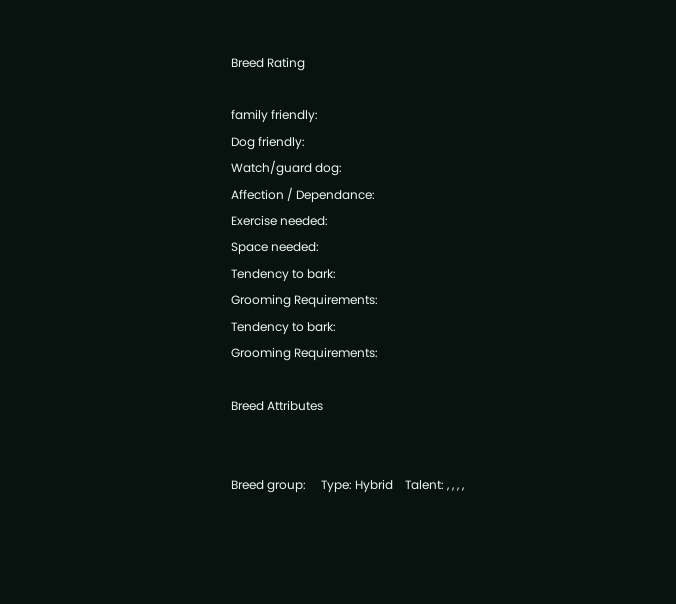Breed Rating

family friendly:
Dog friendly:
Watch/guard dog:
Affection / Dependance:
Exercise needed:
Space needed:
Tendency to bark:
Grooming Requirements:
Tendency to bark:
Grooming Requirements:

Breed Attributes


Breed group:     Type: Hybrid    Talent: , , , ,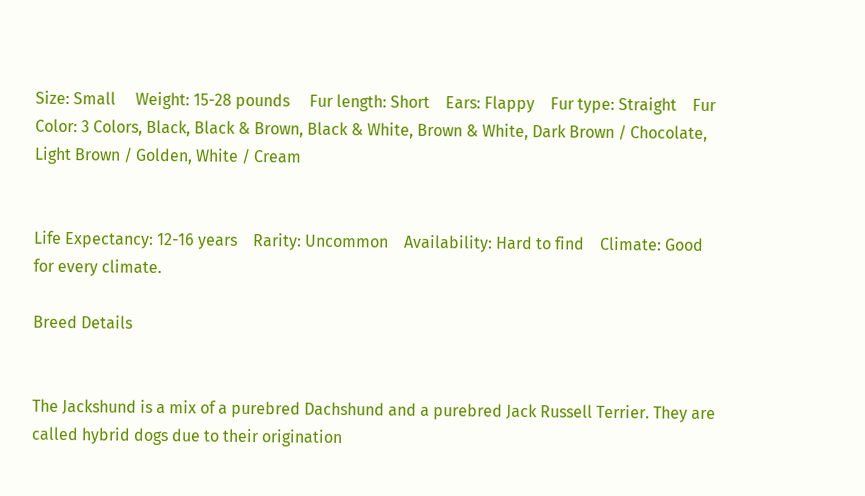Size: Small     Weight: 15-28 pounds     Fur length: Short    Ears: Flappy    Fur type: Straight    Fur Color: 3 Colors, Black, Black & Brown, Black & White, Brown & White, Dark Brown / Chocolate, Light Brown / Golden, White / Cream


Life Expectancy: 12-16 years    Rarity: Uncommon    Availability: Hard to find    Climate: Good for every climate.

Breed Details


The Jackshund is a mix of a purebred Dachshund and a purebred Jack Russell Terrier. They are called hybrid dogs due to their origination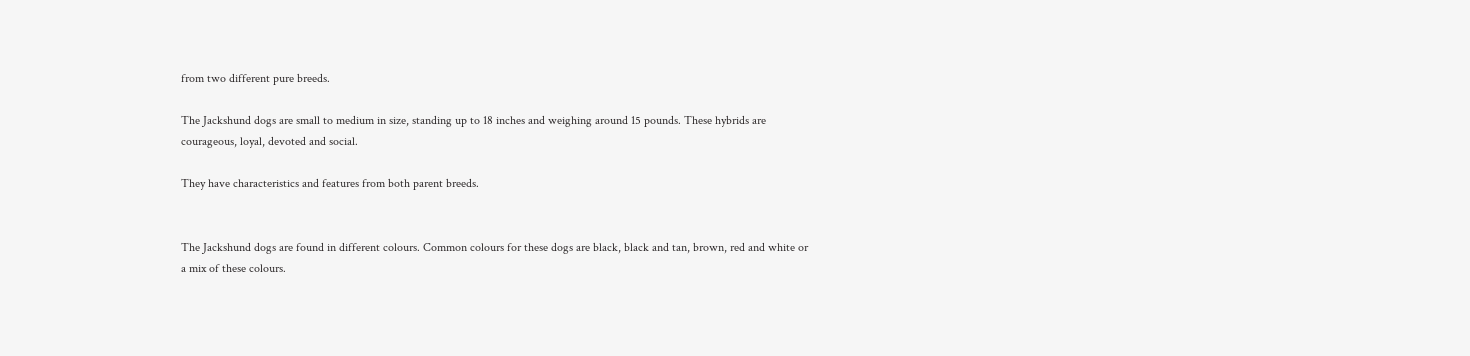from two different pure breeds.

The Jackshund dogs are small to medium in size, standing up to 18 inches and weighing around 15 pounds. These hybrids are courageous, loyal, devoted and social.

They have characteristics and features from both parent breeds.


The Jackshund dogs are found in different colours. Common colours for these dogs are black, black and tan, brown, red and white or a mix of these colours.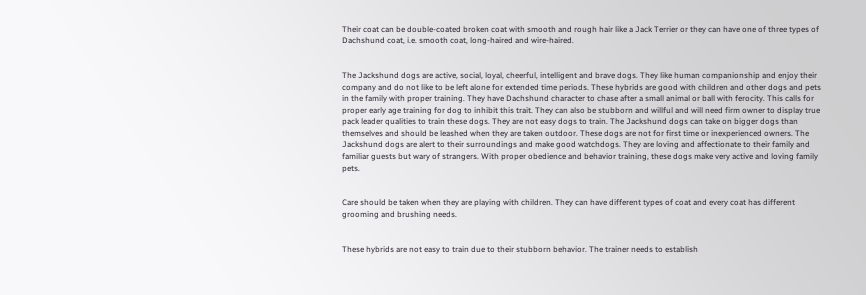Their coat can be double-coated broken coat with smooth and rough hair like a Jack Terrier or they can have one of three types of Dachshund coat, i.e. smooth coat, long-haired and wire-haired.


The Jackshund dogs are active, social, loyal, cheerful, intelligent and brave dogs. They like human companionship and enjoy their company and do not like to be left alone for extended time periods. These hybrids are good with children and other dogs and pets in the family with proper training. They have Dachshund character to chase after a small animal or ball with ferocity. This calls for proper early age training for dog to inhibit this trait. They can also be stubborn and willful and will need firm owner to display true pack leader qualities to train these dogs. They are not easy dogs to train. The Jackshund dogs can take on bigger dogs than themselves and should be leashed when they are taken outdoor. These dogs are not for first time or inexperienced owners. The Jackshund dogs are alert to their surroundings and make good watchdogs. They are loving and affectionate to their family and familiar guests but wary of strangers. With proper obedience and behavior training, these dogs make very active and loving family pets.


Care should be taken when they are playing with children. They can have different types of coat and every coat has different grooming and brushing needs.


These hybrids are not easy to train due to their stubborn behavior. The trainer needs to establish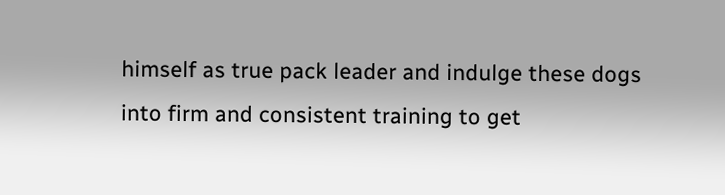himself as true pack leader and indulge these dogs into firm and consistent training to get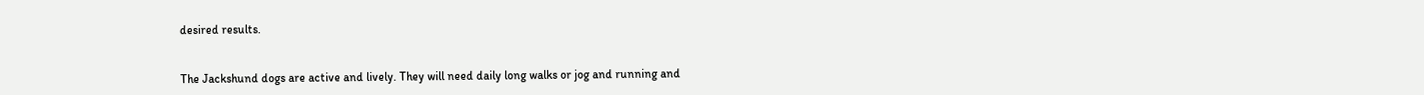desired results.


The Jackshund dogs are active and lively. They will need daily long walks or jog and running and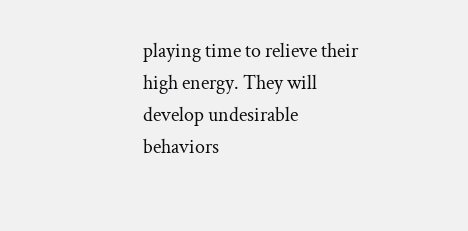playing time to relieve their high energy. They will develop undesirable behaviors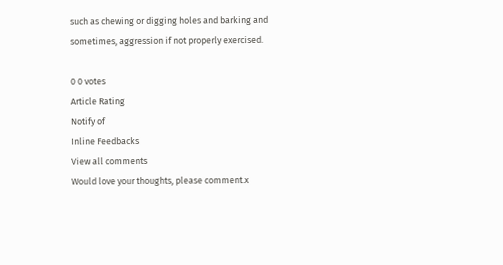such as chewing or digging holes and barking and sometimes, aggression if not properly exercised.

0 0 votes
Article Rating
Notify of
Inline Feedbacks
View all comments
Would love your thoughts, please comment.x